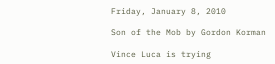Friday, January 8, 2010

Son of the Mob by Gordon Korman

Vince Luca is trying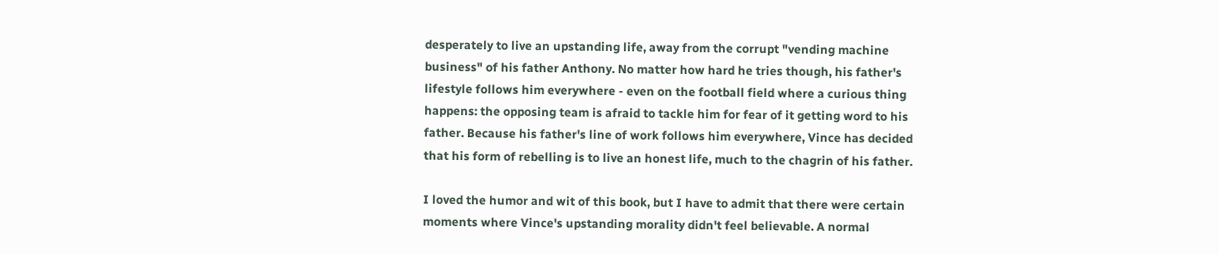desperately to live an upstanding life, away from the corrupt "vending machine business" of his father Anthony. No matter how hard he tries though, his father's lifestyle follows him everywhere - even on the football field where a curious thing happens: the opposing team is afraid to tackle him for fear of it getting word to his father. Because his father's line of work follows him everywhere, Vince has decided that his form of rebelling is to live an honest life, much to the chagrin of his father.

I loved the humor and wit of this book, but I have to admit that there were certain moments where Vince's upstanding morality didn't feel believable. A normal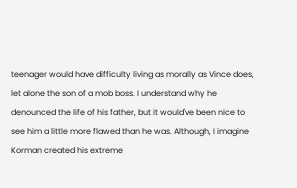teenager would have difficulty living as morally as Vince does, let alone the son of a mob boss. I understand why he denounced the life of his father, but it would've been nice to see him a little more flawed than he was. Although, I imagine Korman created his extreme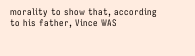morality to show that, according to his father, Vince WAS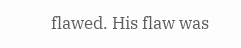flawed. His flaw was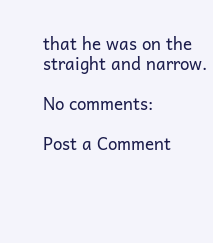that he was on the straight and narrow.

No comments:

Post a Comment